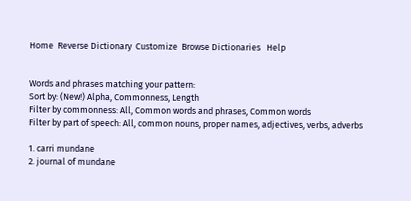Home  Reverse Dictionary  Customize  Browse Dictionaries   Help


Words and phrases matching your pattern:
Sort by: (New!) Alpha, Commonness, Length
Filter by commonness: All, Common words and phrases, Common words
Filter by part of speech: All, common nouns, proper names, adjectives, verbs, adverbs

1. carri mundane
2. journal of mundane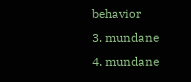behavior
3. mundane
4. mundane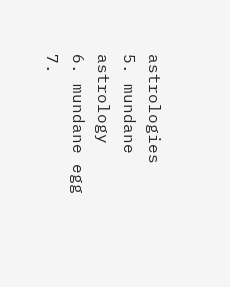astrologies
5. mundane astrology
6. mundane egg
7.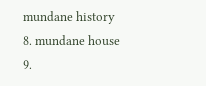mundane history
8. mundane house
9.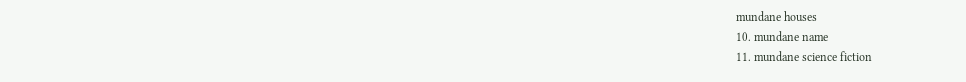mundane houses
10. mundane name
11. mundane science fiction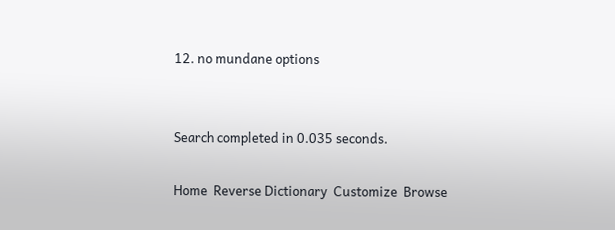12. no mundane options


Search completed in 0.035 seconds.

Home  Reverse Dictionary  Customize  Browse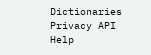Dictionaries  Privacy API    Help